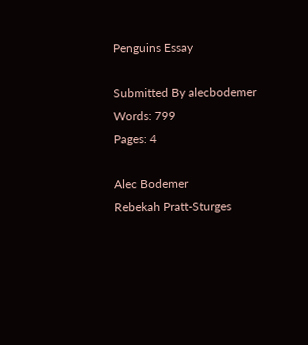Penguins Essay

Submitted By alecbodemer
Words: 799
Pages: 4

Alec Bodemer
Rebekah Pratt-Sturges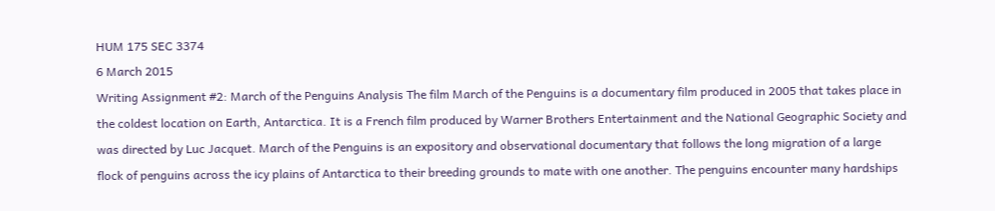HUM 175 SEC 3374
6 March 2015
Writing Assignment #2: March of the Penguins Analysis The film March of the Penguins is a documentary film produced in 2005 that takes place in the coldest location on Earth, Antarctica. It is a French film produced by Warner Brothers Entertainment and the National Geographic Society and was directed by Luc Jacquet. March of the Penguins is an expository and observational documentary that follows the long migration of a large flock of penguins across the icy plains of Antarctica to their breeding grounds to mate with one another. The penguins encounter many hardships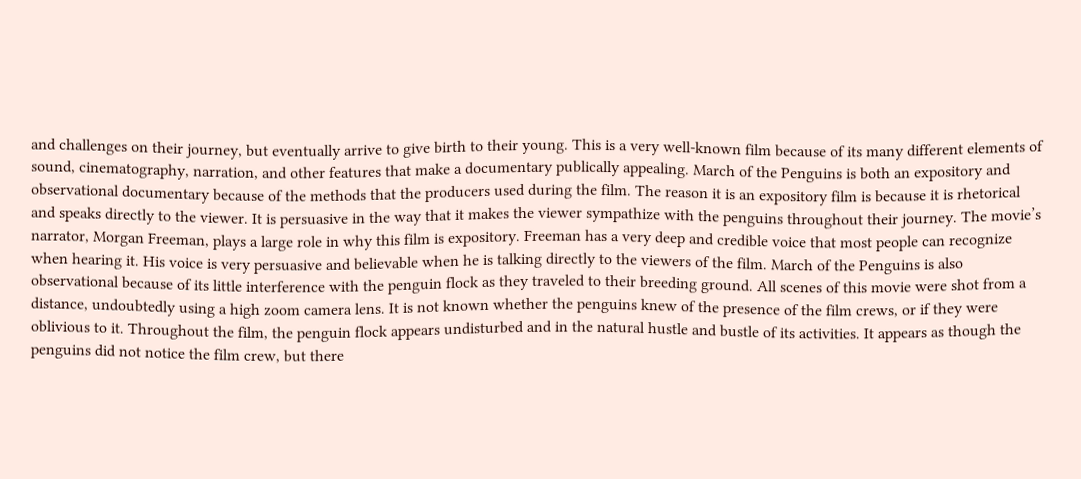and challenges on their journey, but eventually arrive to give birth to their young. This is a very well-known film because of its many different elements of sound, cinematography, narration, and other features that make a documentary publically appealing. March of the Penguins is both an expository and observational documentary because of the methods that the producers used during the film. The reason it is an expository film is because it is rhetorical and speaks directly to the viewer. It is persuasive in the way that it makes the viewer sympathize with the penguins throughout their journey. The movie’s narrator, Morgan Freeman, plays a large role in why this film is expository. Freeman has a very deep and credible voice that most people can recognize when hearing it. His voice is very persuasive and believable when he is talking directly to the viewers of the film. March of the Penguins is also observational because of its little interference with the penguin flock as they traveled to their breeding ground. All scenes of this movie were shot from a distance, undoubtedly using a high zoom camera lens. It is not known whether the penguins knew of the presence of the film crews, or if they were oblivious to it. Throughout the film, the penguin flock appears undisturbed and in the natural hustle and bustle of its activities. It appears as though the penguins did not notice the film crew, but there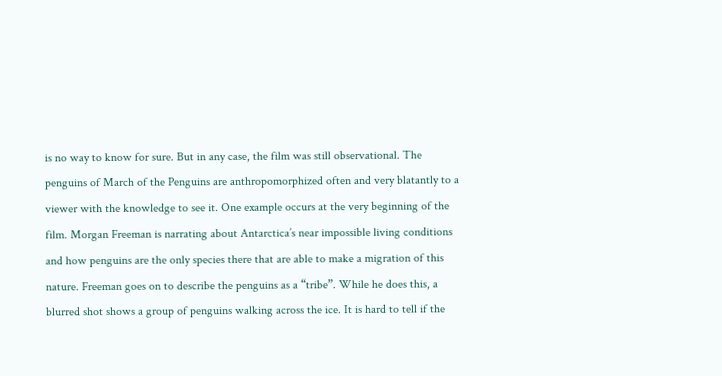is no way to know for sure. But in any case, the film was still observational. The penguins of March of the Penguins are anthropomorphized often and very blatantly to a viewer with the knowledge to see it. One example occurs at the very beginning of the film. Morgan Freeman is narrating about Antarctica’s near impossible living conditions and how penguins are the only species there that are able to make a migration of this nature. Freeman goes on to describe the penguins as a “tribe”. While he does this, a blurred shot shows a group of penguins walking across the ice. It is hard to tell if the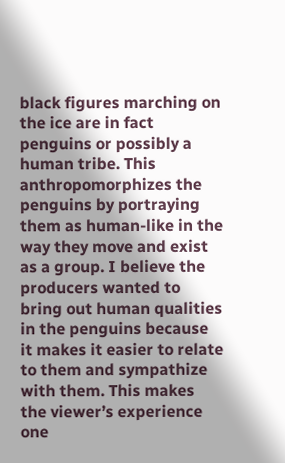black figures marching on the ice are in fact penguins or possibly a human tribe. This anthropomorphizes the penguins by portraying them as human-like in the way they move and exist as a group. I believe the producers wanted to bring out human qualities in the penguins because it makes it easier to relate to them and sympathize with them. This makes the viewer’s experience one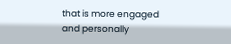that is more engaged and personally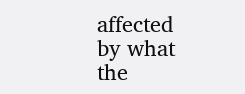affected by what the